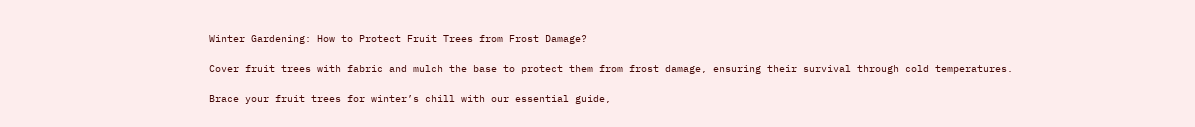Winter Gardening: How to Protect Fruit Trees from Frost Damage?

Cover fruit trees with fabric and mulch the base to protect them from frost damage, ensuring their survival through cold temperatures.

Brace your fruit trees for winter’s chill with our essential guide,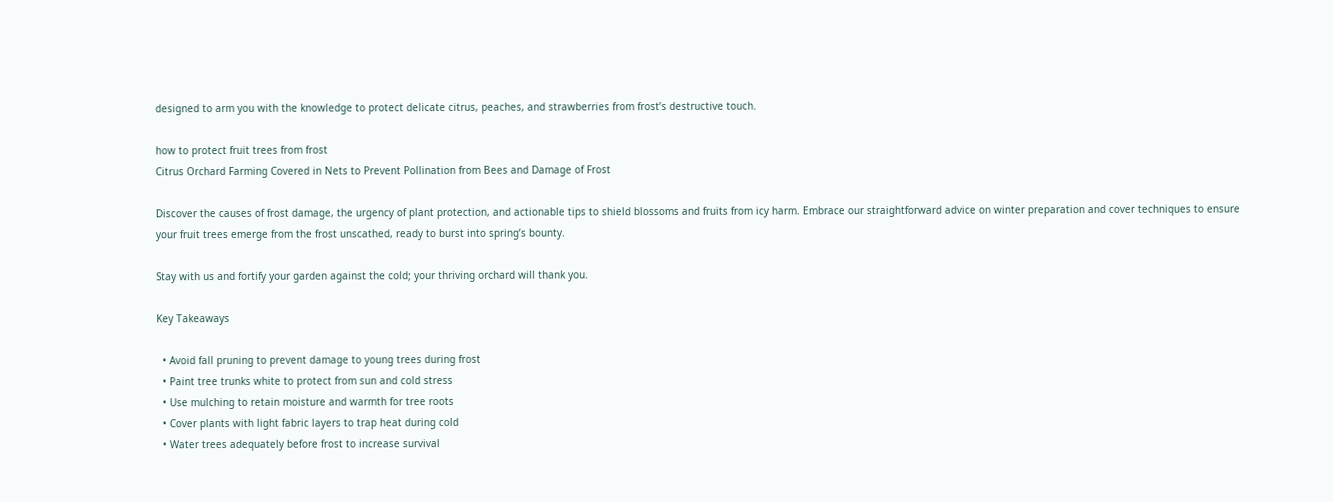designed to arm you with the knowledge to protect delicate citrus, peaches, and strawberries from frost’s destructive touch.

how to protect fruit trees from frost
Citrus Orchard Farming Covered in Nets to Prevent Pollination from Bees and Damage of Frost

Discover the causes of frost damage, the urgency of plant protection, and actionable tips to shield blossoms and fruits from icy harm. Embrace our straightforward advice on winter preparation and cover techniques to ensure your fruit trees emerge from the frost unscathed, ready to burst into spring’s bounty.

Stay with us and fortify your garden against the cold; your thriving orchard will thank you.

Key Takeaways

  • Avoid fall pruning to prevent damage to young trees during frost
  • Paint tree trunks white to protect from sun and cold stress
  • Use mulching to retain moisture and warmth for tree roots
  • Cover plants with light fabric layers to trap heat during cold
  • Water trees adequately before frost to increase survival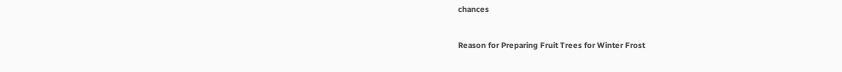chances

Reason for Preparing Fruit Trees for Winter Frost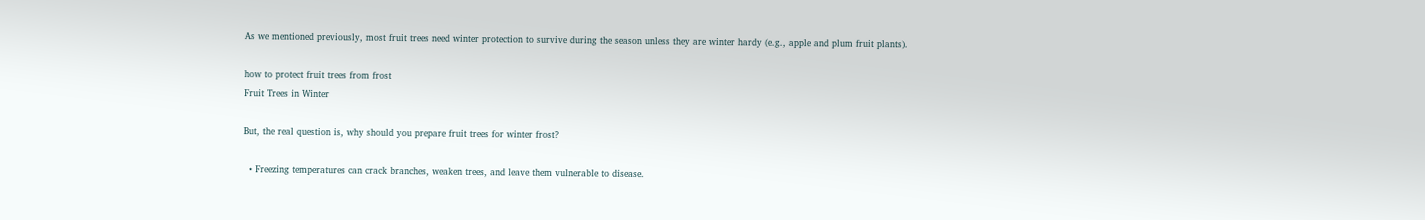As we mentioned previously, most fruit trees need winter protection to survive during the season unless they are winter hardy (e.g., apple and plum fruit plants).

how to protect fruit trees from frost
Fruit Trees in Winter

But, the real question is, why should you prepare fruit trees for winter frost?

  • Freezing temperatures can crack branches, weaken trees, and leave them vulnerable to disease.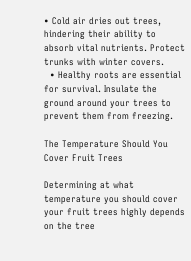• Cold air dries out trees, hindering their ability to absorb vital nutrients. Protect trunks with winter covers.
  • Healthy roots are essential for survival. Insulate the ground around your trees to prevent them from freezing.

The Temperature Should You Cover Fruit Trees

Determining at what temperature you should cover your fruit trees highly depends on the tree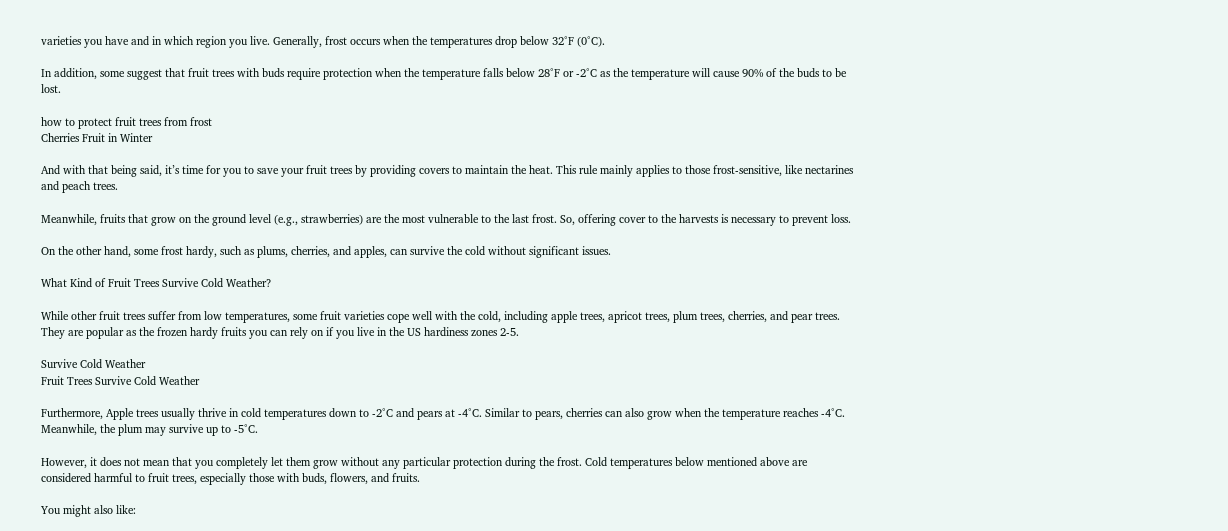varieties you have and in which region you live. Generally, frost occurs when the temperatures drop below 32°F (0°C).

In addition, some suggest that fruit trees with buds require protection when the temperature falls below 28°F or -2°C as the temperature will cause 90% of the buds to be lost.

how to protect fruit trees from frost
Cherries Fruit in Winter

And with that being said, it’s time for you to save your fruit trees by providing covers to maintain the heat. This rule mainly applies to those frost-sensitive, like nectarines and peach trees.

Meanwhile, fruits that grow on the ground level (e.g., strawberries) are the most vulnerable to the last frost. So, offering cover to the harvests is necessary to prevent loss.

On the other hand, some frost hardy, such as plums, cherries, and apples, can survive the cold without significant issues.

What Kind of Fruit Trees Survive Cold Weather?

While other fruit trees suffer from low temperatures, some fruit varieties cope well with the cold, including apple trees, apricot trees, plum trees, cherries, and pear trees. They are popular as the frozen hardy fruits you can rely on if you live in the US hardiness zones 2-5.

Survive Cold Weather
Fruit Trees Survive Cold Weather

Furthermore, Apple trees usually thrive in cold temperatures down to -2°C and pears at -4°C. Similar to pears, cherries can also grow when the temperature reaches -4°C. Meanwhile, the plum may survive up to -5°C.

However, it does not mean that you completely let them grow without any particular protection during the frost. Cold temperatures below mentioned above are considered harmful to fruit trees, especially those with buds, flowers, and fruits.

You might also like: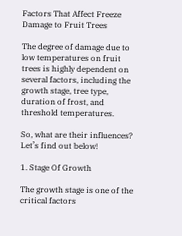Factors That Affect Freeze Damage to Fruit Trees

The degree of damage due to low temperatures on fruit trees is highly dependent on several factors, including the growth stage, tree type, duration of frost, and threshold temperatures.

So, what are their influences? Let’s find out below!

1. Stage Of Growth

The growth stage is one of the critical factors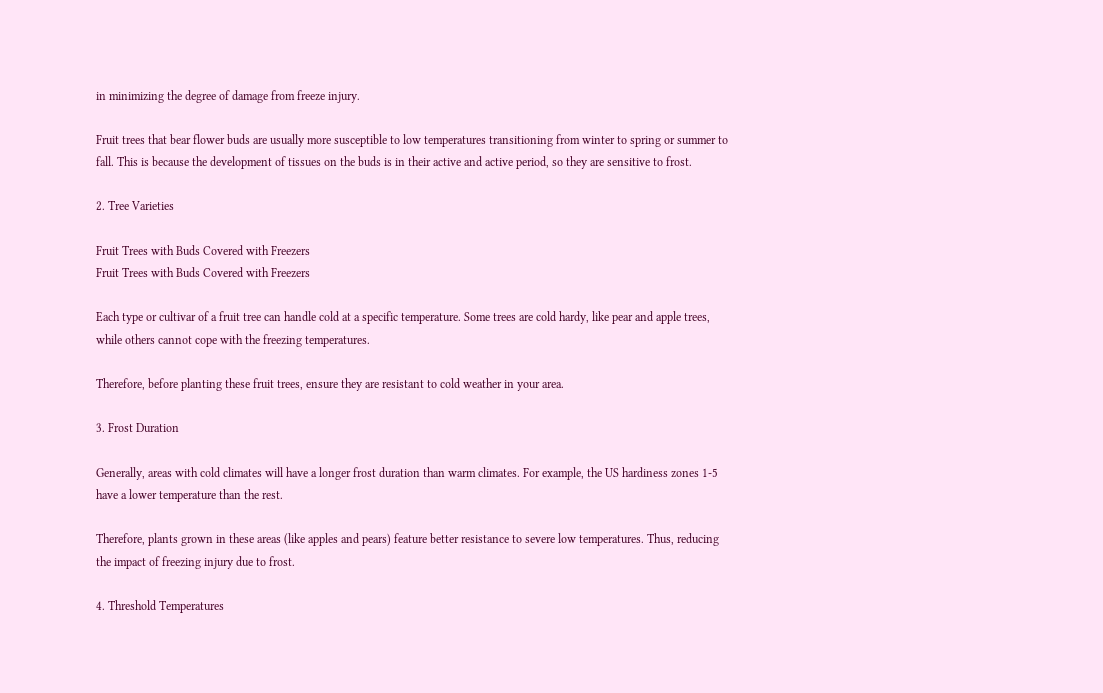in minimizing the degree of damage from freeze injury.

Fruit trees that bear flower buds are usually more susceptible to low temperatures transitioning from winter to spring or summer to fall. This is because the development of tissues on the buds is in their active and active period, so they are sensitive to frost.

2. Tree Varieties

Fruit Trees with Buds Covered with Freezers
Fruit Trees with Buds Covered with Freezers

Each type or cultivar of a fruit tree can handle cold at a specific temperature. Some trees are cold hardy, like pear and apple trees, while others cannot cope with the freezing temperatures.

Therefore, before planting these fruit trees, ensure they are resistant to cold weather in your area.

3. Frost Duration

Generally, areas with cold climates will have a longer frost duration than warm climates. For example, the US hardiness zones 1-5 have a lower temperature than the rest.

Therefore, plants grown in these areas (like apples and pears) feature better resistance to severe low temperatures. Thus, reducing the impact of freezing injury due to frost.

4. Threshold Temperatures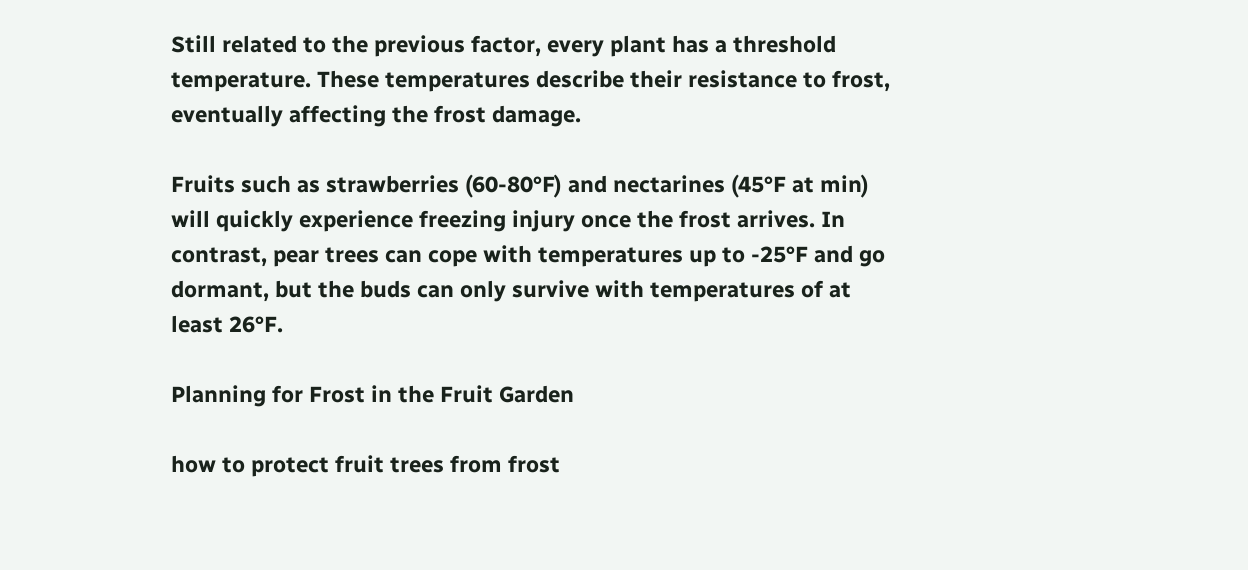Still related to the previous factor, every plant has a threshold temperature. These temperatures describe their resistance to frost, eventually affecting the frost damage.

Fruits such as strawberries (60-80°F) and nectarines (45°F at min) will quickly experience freezing injury once the frost arrives. In contrast, pear trees can cope with temperatures up to -25°F and go dormant, but the buds can only survive with temperatures of at least 26°F.

Planning for Frost in the Fruit Garden

how to protect fruit trees from frost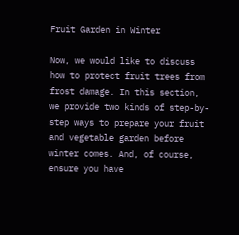Fruit Garden in Winter

Now, we would like to discuss how to protect fruit trees from frost damage. In this section, we provide two kinds of step-by-step ways to prepare your fruit and vegetable garden before winter comes. And, of course, ensure you have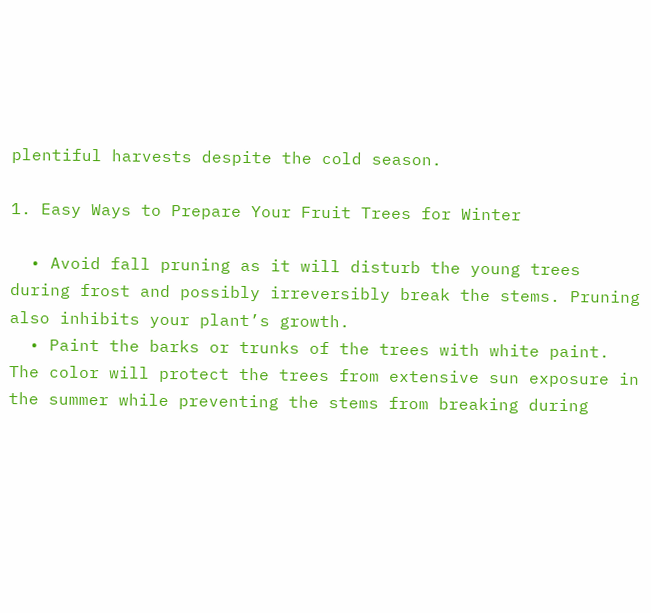plentiful harvests despite the cold season.

1. Easy Ways to Prepare Your Fruit Trees for Winter

  • Avoid fall pruning as it will disturb the young trees during frost and possibly irreversibly break the stems. Pruning also inhibits your plant’s growth.
  • Paint the barks or trunks of the trees with white paint. The color will protect the trees from extensive sun exposure in the summer while preventing the stems from breaking during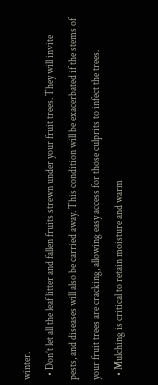winter.
  • Don’t let all the leaf litter and fallen fruits strewn under your fruit trees. They will invite pests, and diseases will also be carried away. This condition will be exacerbated if the stems of your fruit trees are cracking, allowing easy access for those culprits to infect the trees.
  • Mulching is critical to retain moisture and warm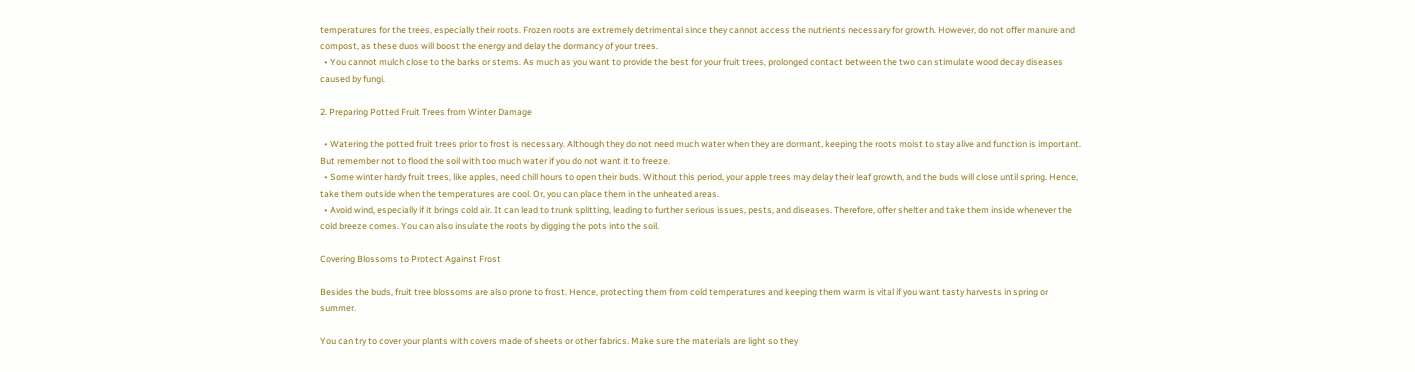temperatures for the trees, especially their roots. Frozen roots are extremely detrimental since they cannot access the nutrients necessary for growth. However, do not offer manure and compost, as these duos will boost the energy and delay the dormancy of your trees.
  • You cannot mulch close to the barks or stems. As much as you want to provide the best for your fruit trees, prolonged contact between the two can stimulate wood decay diseases caused by fungi.

2. Preparing Potted Fruit Trees from Winter Damage

  • Watering the potted fruit trees prior to frost is necessary. Although they do not need much water when they are dormant, keeping the roots moist to stay alive and function is important. But remember not to flood the soil with too much water if you do not want it to freeze.
  • Some winter hardy fruit trees, like apples, need chill hours to open their buds. Without this period, your apple trees may delay their leaf growth, and the buds will close until spring. Hence, take them outside when the temperatures are cool. Or, you can place them in the unheated areas.
  • Avoid wind, especially if it brings cold air. It can lead to trunk splitting, leading to further serious issues, pests, and diseases. Therefore, offer shelter and take them inside whenever the cold breeze comes. You can also insulate the roots by digging the pots into the soil.

Covering Blossoms to Protect Against Frost

Besides the buds, fruit tree blossoms are also prone to frost. Hence, protecting them from cold temperatures and keeping them warm is vital if you want tasty harvests in spring or summer.

You can try to cover your plants with covers made of sheets or other fabrics. Make sure the materials are light so they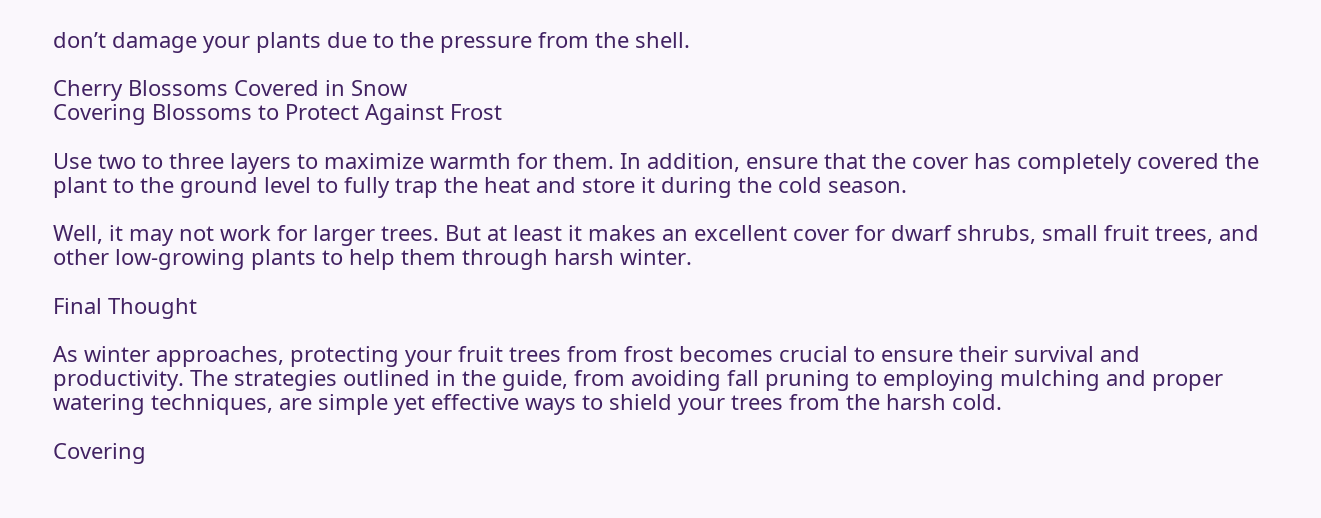don’t damage your plants due to the pressure from the shell.

Cherry Blossoms Covered in Snow
Covering Blossoms to Protect Against Frost

Use two to three layers to maximize warmth for them. In addition, ensure that the cover has completely covered the plant to the ground level to fully trap the heat and store it during the cold season.

Well, it may not work for larger trees. But at least it makes an excellent cover for dwarf shrubs, small fruit trees, and other low-growing plants to help them through harsh winter.

Final Thought

As winter approaches, protecting your fruit trees from frost becomes crucial to ensure their survival and productivity. The strategies outlined in the guide, from avoiding fall pruning to employing mulching and proper watering techniques, are simple yet effective ways to shield your trees from the harsh cold.

Covering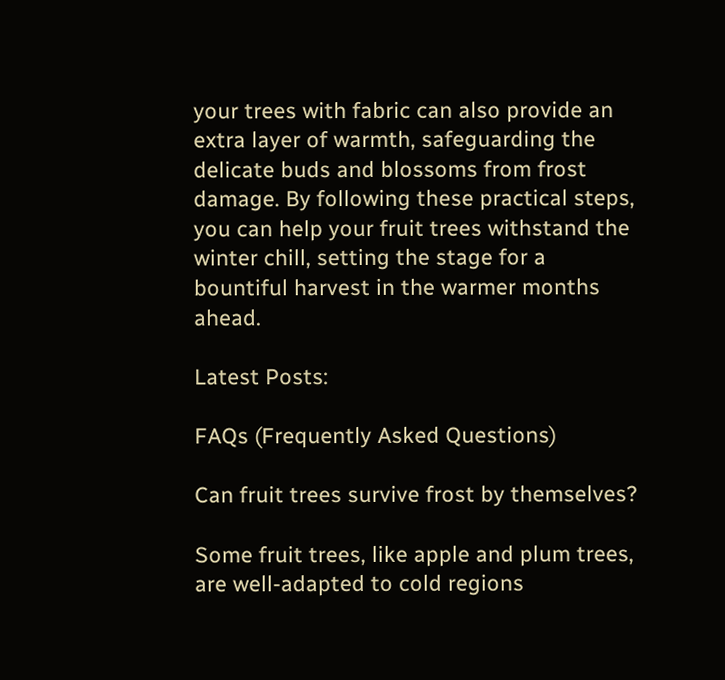your trees with fabric can also provide an extra layer of warmth, safeguarding the delicate buds and blossoms from frost damage. By following these practical steps, you can help your fruit trees withstand the winter chill, setting the stage for a bountiful harvest in the warmer months ahead.

Latest Posts:

FAQs (Frequently Asked Questions)

Can fruit trees survive frost by themselves?

Some fruit trees, like apple and plum trees, are well-adapted to cold regions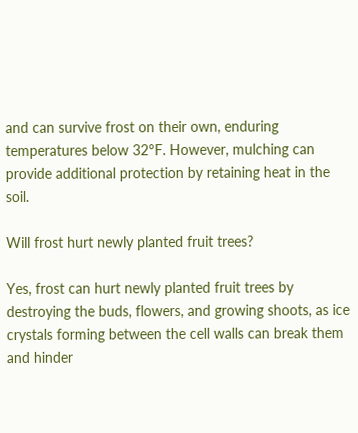and can survive frost on their own, enduring temperatures below 32°F. However, mulching can provide additional protection by retaining heat in the soil.

Will frost hurt newly planted fruit trees?

Yes, frost can hurt newly planted fruit trees by destroying the buds, flowers, and growing shoots, as ice crystals forming between the cell walls can break them and hinder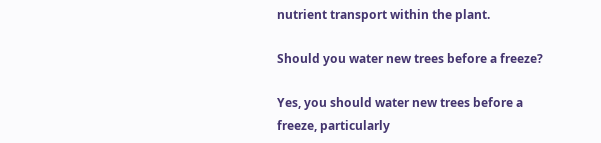nutrient transport within the plant.

Should you water new trees before a freeze?

Yes, you should water new trees before a freeze, particularly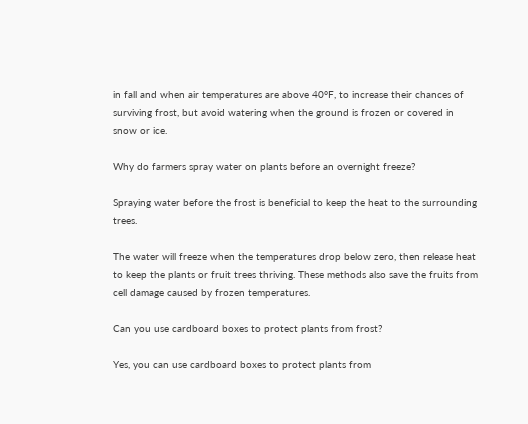in fall and when air temperatures are above 40°F, to increase their chances of surviving frost, but avoid watering when the ground is frozen or covered in snow or ice.

Why do farmers spray water on plants before an overnight freeze?

Spraying water before the frost is beneficial to keep the heat to the surrounding trees.

The water will freeze when the temperatures drop below zero, then release heat to keep the plants or fruit trees thriving. These methods also save the fruits from cell damage caused by frozen temperatures.

Can you use cardboard boxes to protect plants from frost?

Yes, you can use cardboard boxes to protect plants from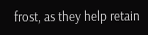frost, as they help retain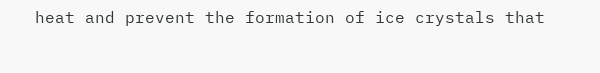heat and prevent the formation of ice crystals that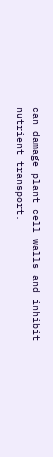can damage plant cell walls and inhibit nutrient transport.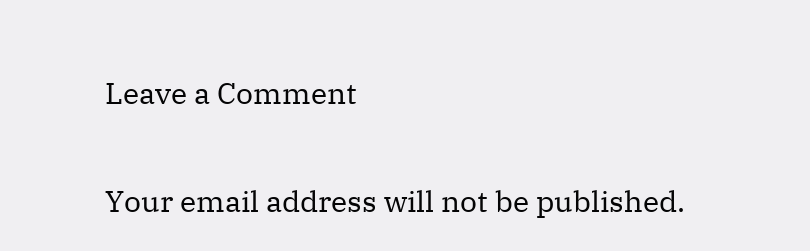Leave a Comment

Your email address will not be published.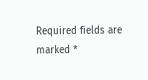Required fields are marked *